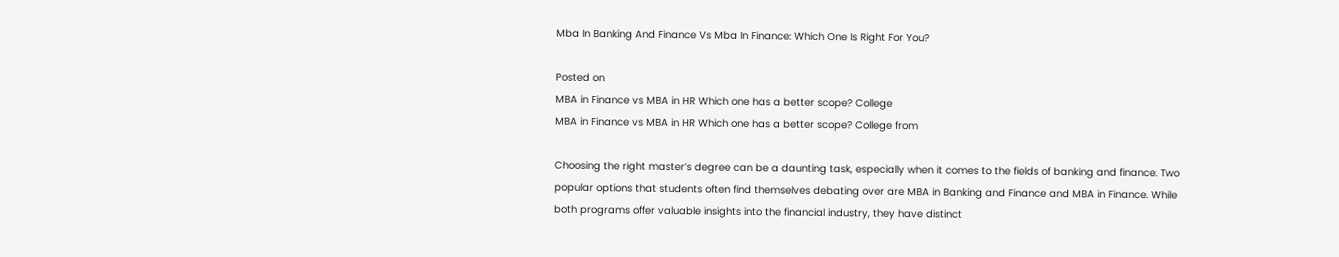Mba In Banking And Finance Vs Mba In Finance: Which One Is Right For You?

Posted on
MBA in Finance vs MBA in HR Which one has a better scope? College
MBA in Finance vs MBA in HR Which one has a better scope? College from

Choosing the right master’s degree can be a daunting task, especially when it comes to the fields of banking and finance. Two popular options that students often find themselves debating over are MBA in Banking and Finance and MBA in Finance. While both programs offer valuable insights into the financial industry, they have distinct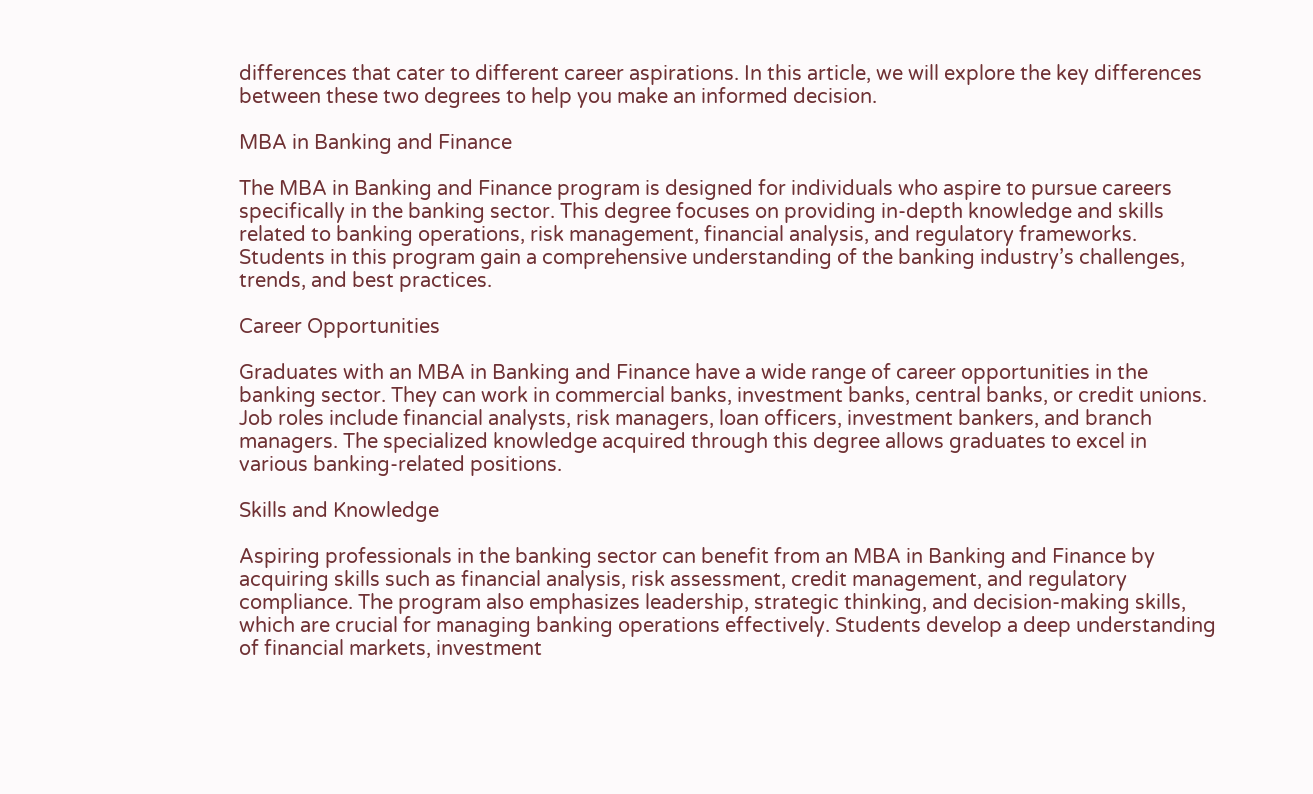differences that cater to different career aspirations. In this article, we will explore the key differences between these two degrees to help you make an informed decision.

MBA in Banking and Finance

The MBA in Banking and Finance program is designed for individuals who aspire to pursue careers specifically in the banking sector. This degree focuses on providing in-depth knowledge and skills related to banking operations, risk management, financial analysis, and regulatory frameworks. Students in this program gain a comprehensive understanding of the banking industry’s challenges, trends, and best practices.

Career Opportunities

Graduates with an MBA in Banking and Finance have a wide range of career opportunities in the banking sector. They can work in commercial banks, investment banks, central banks, or credit unions. Job roles include financial analysts, risk managers, loan officers, investment bankers, and branch managers. The specialized knowledge acquired through this degree allows graduates to excel in various banking-related positions.

Skills and Knowledge

Aspiring professionals in the banking sector can benefit from an MBA in Banking and Finance by acquiring skills such as financial analysis, risk assessment, credit management, and regulatory compliance. The program also emphasizes leadership, strategic thinking, and decision-making skills, which are crucial for managing banking operations effectively. Students develop a deep understanding of financial markets, investment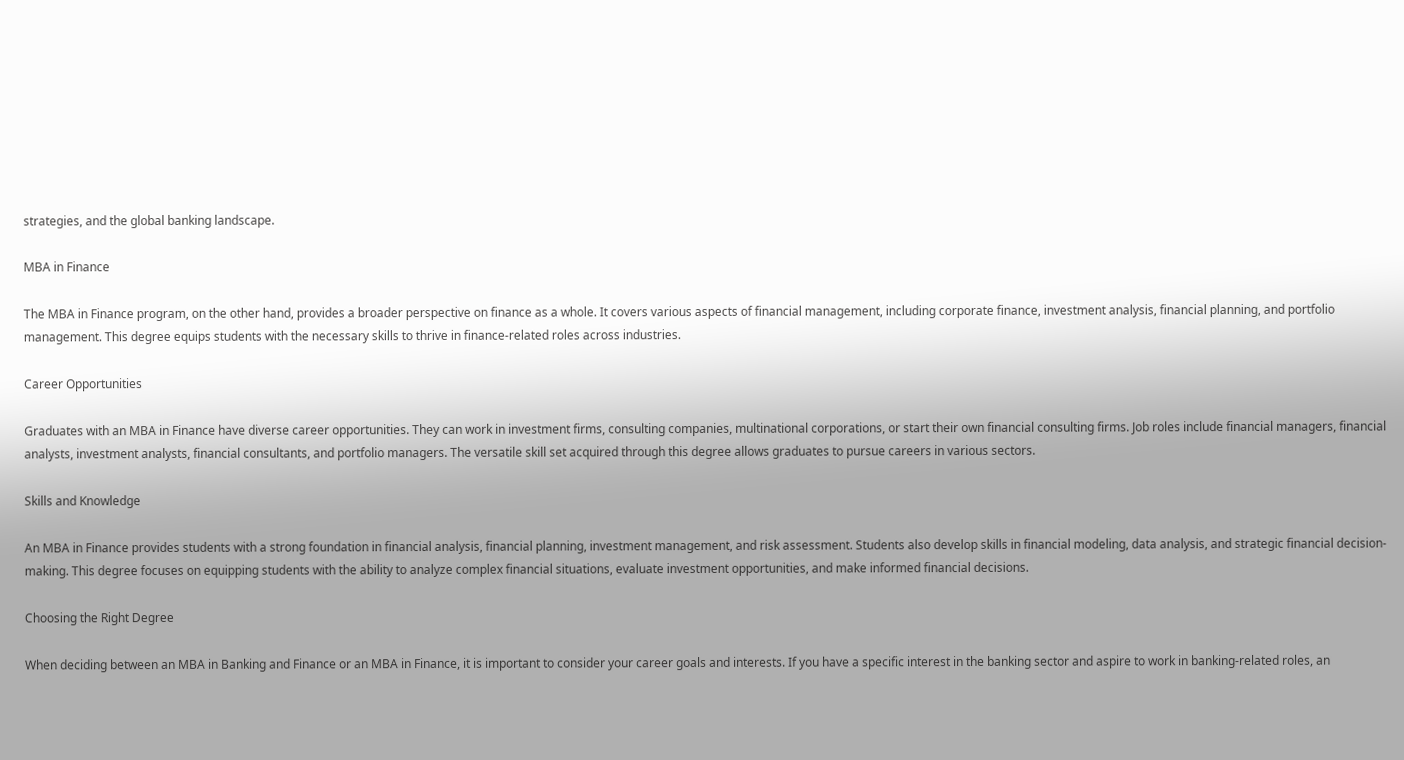strategies, and the global banking landscape.

MBA in Finance

The MBA in Finance program, on the other hand, provides a broader perspective on finance as a whole. It covers various aspects of financial management, including corporate finance, investment analysis, financial planning, and portfolio management. This degree equips students with the necessary skills to thrive in finance-related roles across industries.

Career Opportunities

Graduates with an MBA in Finance have diverse career opportunities. They can work in investment firms, consulting companies, multinational corporations, or start their own financial consulting firms. Job roles include financial managers, financial analysts, investment analysts, financial consultants, and portfolio managers. The versatile skill set acquired through this degree allows graduates to pursue careers in various sectors.

Skills and Knowledge

An MBA in Finance provides students with a strong foundation in financial analysis, financial planning, investment management, and risk assessment. Students also develop skills in financial modeling, data analysis, and strategic financial decision-making. This degree focuses on equipping students with the ability to analyze complex financial situations, evaluate investment opportunities, and make informed financial decisions.

Choosing the Right Degree

When deciding between an MBA in Banking and Finance or an MBA in Finance, it is important to consider your career goals and interests. If you have a specific interest in the banking sector and aspire to work in banking-related roles, an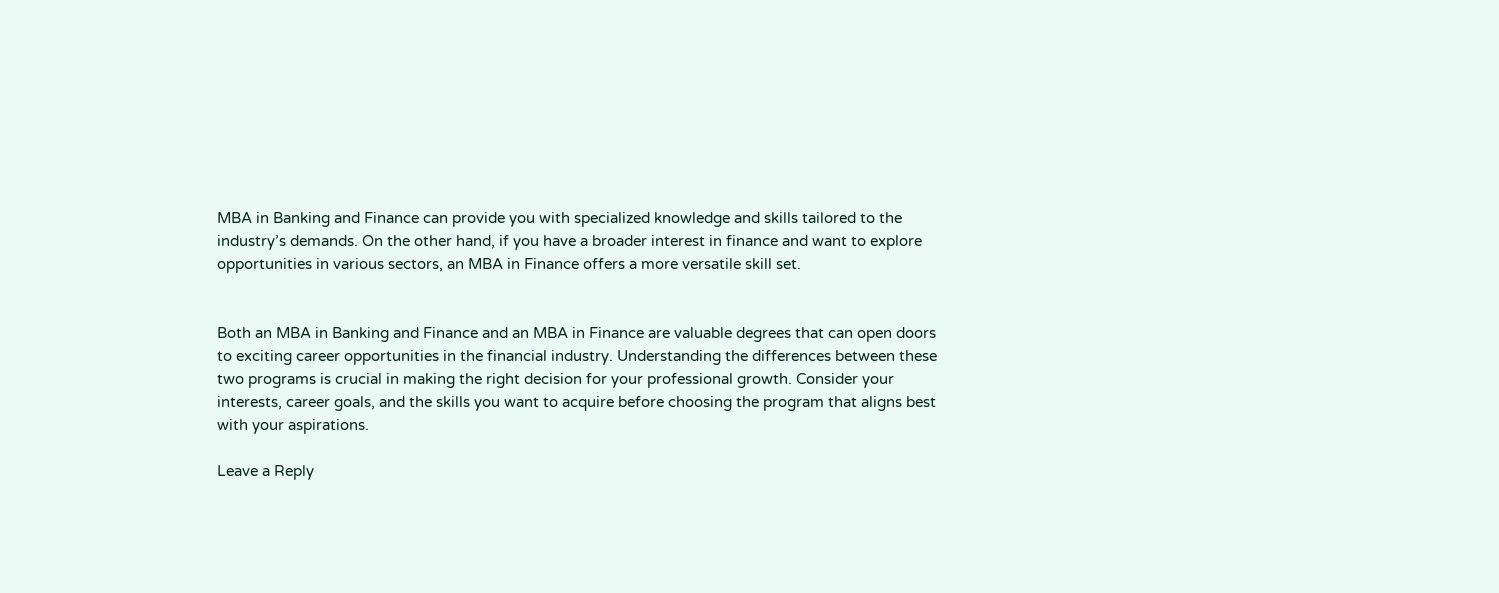MBA in Banking and Finance can provide you with specialized knowledge and skills tailored to the industry’s demands. On the other hand, if you have a broader interest in finance and want to explore opportunities in various sectors, an MBA in Finance offers a more versatile skill set.


Both an MBA in Banking and Finance and an MBA in Finance are valuable degrees that can open doors to exciting career opportunities in the financial industry. Understanding the differences between these two programs is crucial in making the right decision for your professional growth. Consider your interests, career goals, and the skills you want to acquire before choosing the program that aligns best with your aspirations.

Leave a Reply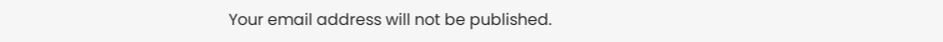Your email address will not be published.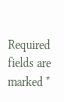Required fields are marked *